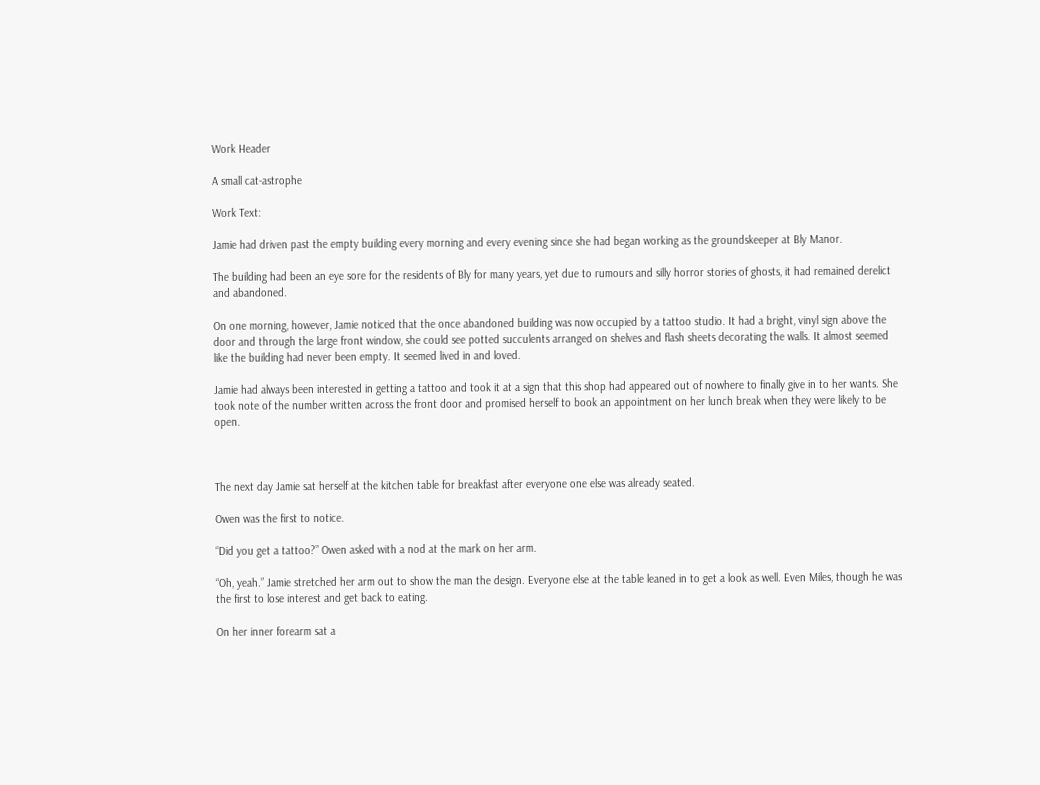Work Header

A small cat-astrophe

Work Text:

Jamie had driven past the empty building every morning and every evening since she had began working as the groundskeeper at Bly Manor.

The building had been an eye sore for the residents of Bly for many years, yet due to rumours and silly horror stories of ghosts, it had remained derelict and abandoned.

On one morning, however, Jamie noticed that the once abandoned building was now occupied by a tattoo studio. It had a bright, vinyl sign above the door and through the large front window, she could see potted succulents arranged on shelves and flash sheets decorating the walls. It almost seemed like the building had never been empty. It seemed lived in and loved.

Jamie had always been interested in getting a tattoo and took it at a sign that this shop had appeared out of nowhere to finally give in to her wants. She took note of the number written across the front door and promised herself to book an appointment on her lunch break when they were likely to be open.



The next day Jamie sat herself at the kitchen table for breakfast after everyone one else was already seated.

Owen was the first to notice.

“Did you get a tattoo?” Owen asked with a nod at the mark on her arm.

“Oh, yeah.” Jamie stretched her arm out to show the man the design. Everyone else at the table leaned in to get a look as well. Even Miles, though he was the first to lose interest and get back to eating.

On her inner forearm sat a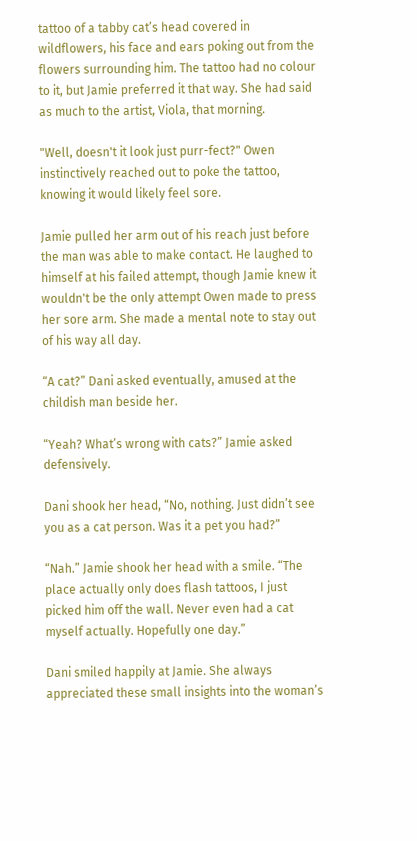tattoo of a tabby cat’s head covered in wildflowers, his face and ears poking out from the flowers surrounding him. The tattoo had no colour to it, but Jamie preferred it that way. She had said as much to the artist, Viola, that morning.

"Well, doesn't it look just purr-fect?" Owen instinctively reached out to poke the tattoo, knowing it would likely feel sore.

Jamie pulled her arm out of his reach just before the man was able to make contact. He laughed to himself at his failed attempt, though Jamie knew it wouldn't be the only attempt Owen made to press her sore arm. She made a mental note to stay out of his way all day.

“A cat?” Dani asked eventually, amused at the childish man beside her.

“Yeah? What’s wrong with cats?” Jamie asked defensively.

Dani shook her head, “No, nothing. Just didn’t see you as a cat person. Was it a pet you had?”

“Nah.” Jamie shook her head with a smile. “The place actually only does flash tattoos, I just picked him off the wall. Never even had a cat myself actually. Hopefully one day.”

Dani smiled happily at Jamie. She always appreciated these small insights into the woman’s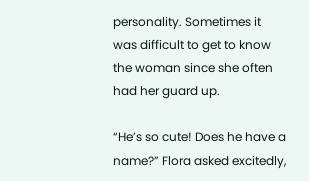personality. Sometimes it was difficult to get to know the woman since she often had her guard up.

“He’s so cute! Does he have a name?” Flora asked excitedly,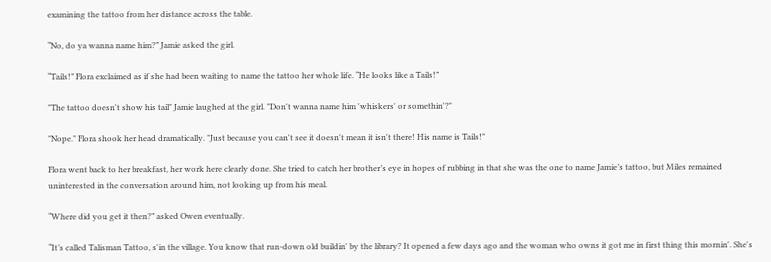examining the tattoo from her distance across the table.

“No, do ya wanna name him?” Jamie asked the girl.

“Tails!” Flora exclaimed as if she had been waiting to name the tattoo her whole life. “He looks like a Tails!”

"The tattoo doesn't show his tail" Jamie laughed at the girl. "Don't wanna name him 'whiskers' or somethin'?"

"Nope." Flora shook her head dramatically. "Just because you can't see it doesn't mean it isn't there! His name is Tails!"

Flora went back to her breakfast, her work here clearly done. She tried to catch her brother’s eye in hopes of rubbing in that she was the one to name Jamie’s tattoo, but Miles remained uninterested in the conversation around him, not looking up from his meal.

“Where did you get it then?” asked Owen eventually.

“It’s called Talisman Tattoo, s'in the village. You know that run-down old buildin' by the library? It opened a few days ago and the woman who owns it got me in first thing this mornin'. She's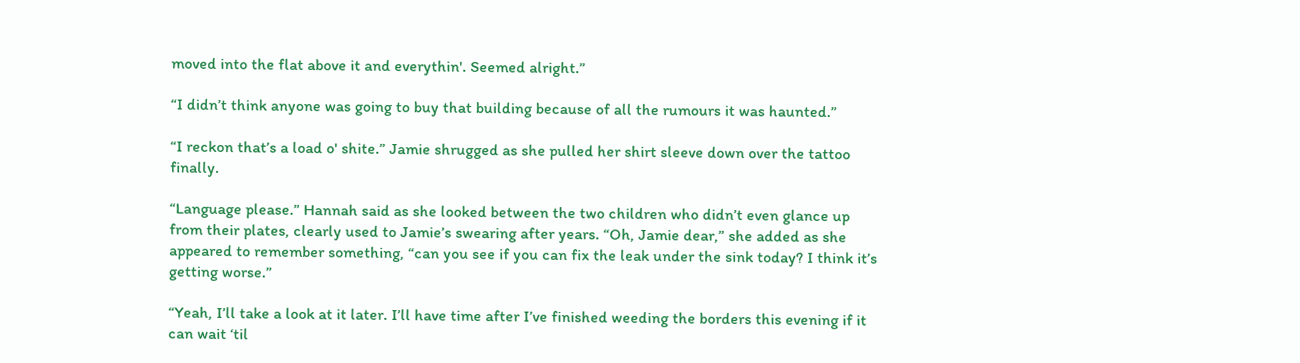moved into the flat above it and everythin'. Seemed alright.”

“I didn’t think anyone was going to buy that building because of all the rumours it was haunted.”

“I reckon that’s a load o' shite.” Jamie shrugged as she pulled her shirt sleeve down over the tattoo finally.

“Language please.” Hannah said as she looked between the two children who didn’t even glance up from their plates, clearly used to Jamie’s swearing after years. “Oh, Jamie dear,” she added as she appeared to remember something, “can you see if you can fix the leak under the sink today? I think it’s getting worse.”

“Yeah, I’ll take a look at it later. I’ll have time after I’ve finished weeding the borders this evening if it can wait ‘til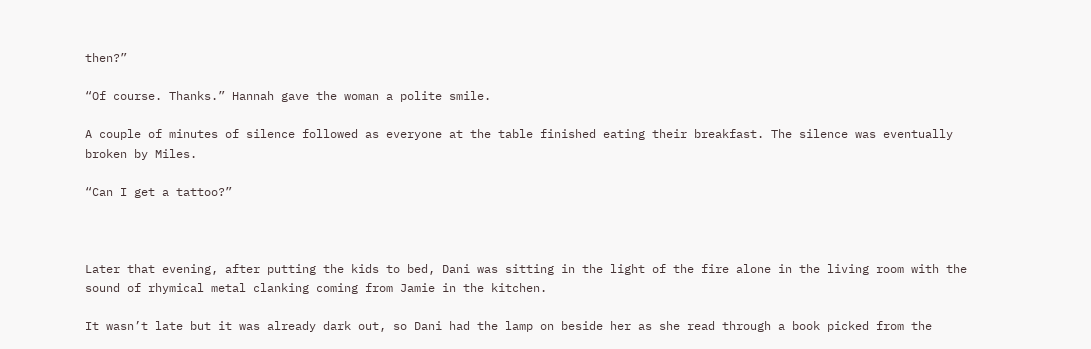then?”

“Of course. Thanks.” Hannah gave the woman a polite smile.

A couple of minutes of silence followed as everyone at the table finished eating their breakfast. The silence was eventually broken by Miles.

“Can I get a tattoo?”



Later that evening, after putting the kids to bed, Dani was sitting in the light of the fire alone in the living room with the sound of rhymical metal clanking coming from Jamie in the kitchen.

It wasn’t late but it was already dark out, so Dani had the lamp on beside her as she read through a book picked from the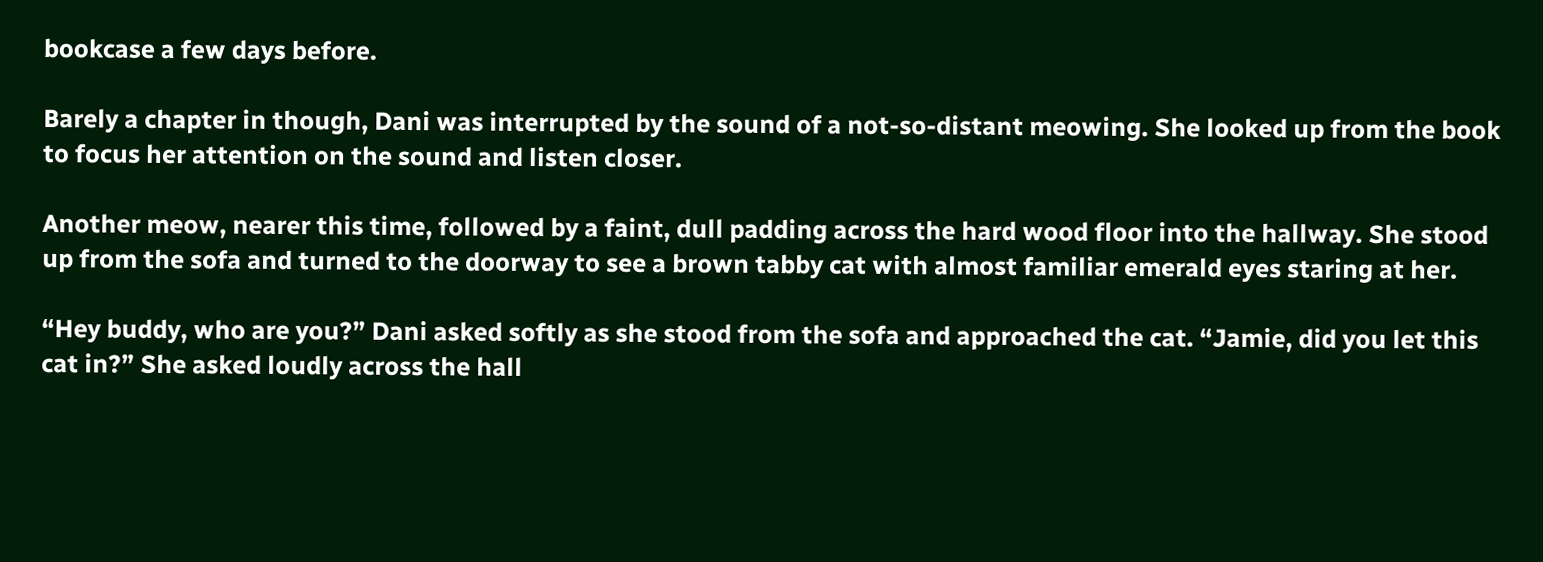bookcase a few days before.

Barely a chapter in though, Dani was interrupted by the sound of a not-so-distant meowing. She looked up from the book to focus her attention on the sound and listen closer.

Another meow, nearer this time, followed by a faint, dull padding across the hard wood floor into the hallway. She stood up from the sofa and turned to the doorway to see a brown tabby cat with almost familiar emerald eyes staring at her.

“Hey buddy, who are you?” Dani asked softly as she stood from the sofa and approached the cat. “Jamie, did you let this cat in?” She asked loudly across the hall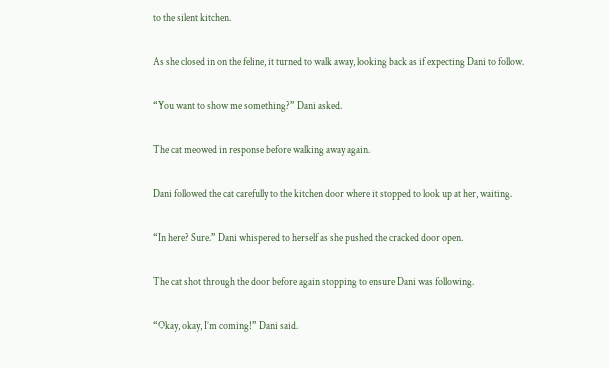to the silent kitchen.

As she closed in on the feline, it turned to walk away, looking back as if expecting Dani to follow.

“You want to show me something?” Dani asked.

The cat meowed in response before walking away again.

Dani followed the cat carefully to the kitchen door where it stopped to look up at her, waiting.

“In here? Sure.” Dani whispered to herself as she pushed the cracked door open.

The cat shot through the door before again stopping to ensure Dani was following.

“Okay, okay, I’m coming!” Dani said.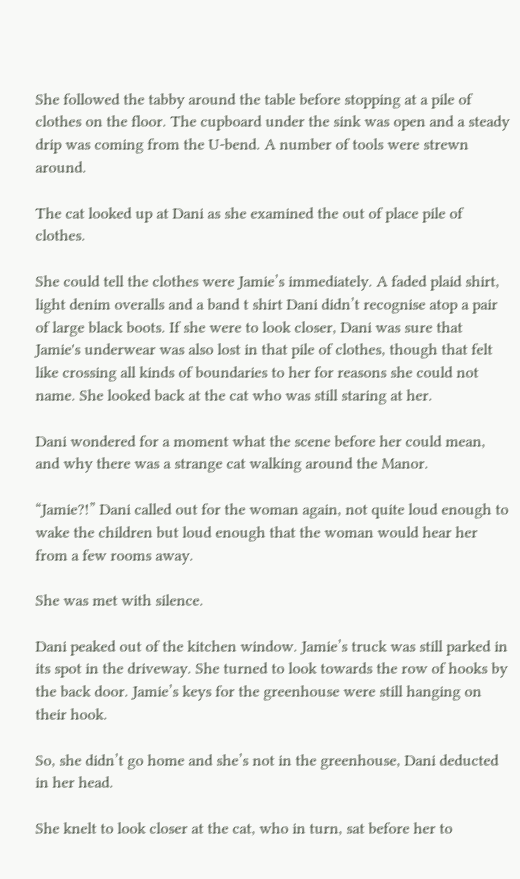She followed the tabby around the table before stopping at a pile of clothes on the floor. The cupboard under the sink was open and a steady drip was coming from the U-bend. A number of tools were strewn around.

The cat looked up at Dani as she examined the out of place pile of clothes.

She could tell the clothes were Jamie’s immediately. A faded plaid shirt, light denim overalls and a band t shirt Dani didn’t recognise atop a pair of large black boots. If she were to look closer, Dani was sure that Jamie's underwear was also lost in that pile of clothes, though that felt like crossing all kinds of boundaries to her for reasons she could not name. She looked back at the cat who was still staring at her.

Dani wondered for a moment what the scene before her could mean, and why there was a strange cat walking around the Manor.

“Jamie?!” Dani called out for the woman again, not quite loud enough to wake the children but loud enough that the woman would hear her from a few rooms away.

She was met with silence.

Dani peaked out of the kitchen window. Jamie’s truck was still parked in its spot in the driveway. She turned to look towards the row of hooks by the back door. Jamie’s keys for the greenhouse were still hanging on their hook.

So, she didn’t go home and she’s not in the greenhouse, Dani deducted in her head.

She knelt to look closer at the cat, who in turn, sat before her to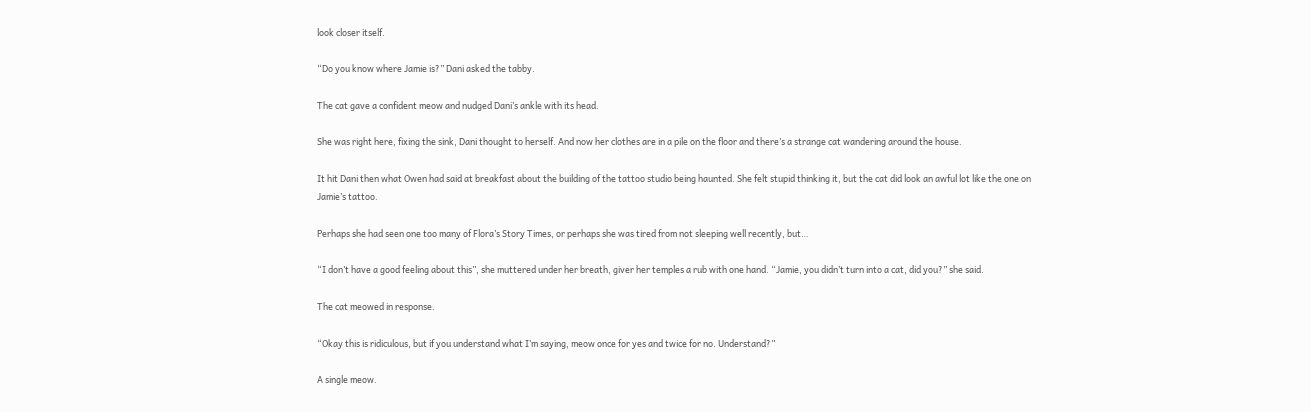look closer itself.

“Do you know where Jamie is?” Dani asked the tabby.

The cat gave a confident meow and nudged Dani’s ankle with its head.

She was right here, fixing the sink, Dani thought to herself. And now her clothes are in a pile on the floor and there’s a strange cat wandering around the house.

It hit Dani then what Owen had said at breakfast about the building of the tattoo studio being haunted. She felt stupid thinking it, but the cat did look an awful lot like the one on Jamie’s tattoo.

Perhaps she had seen one too many of Flora’s Story Times, or perhaps she was tired from not sleeping well recently, but…

“I don’t have a good feeling about this”, she muttered under her breath, giver her temples a rub with one hand. “Jamie, you didn’t turn into a cat, did you?” she said.

The cat meowed in response.

“Okay this is ridiculous, but if you understand what I’m saying, meow once for yes and twice for no. Understand?”

A single meow.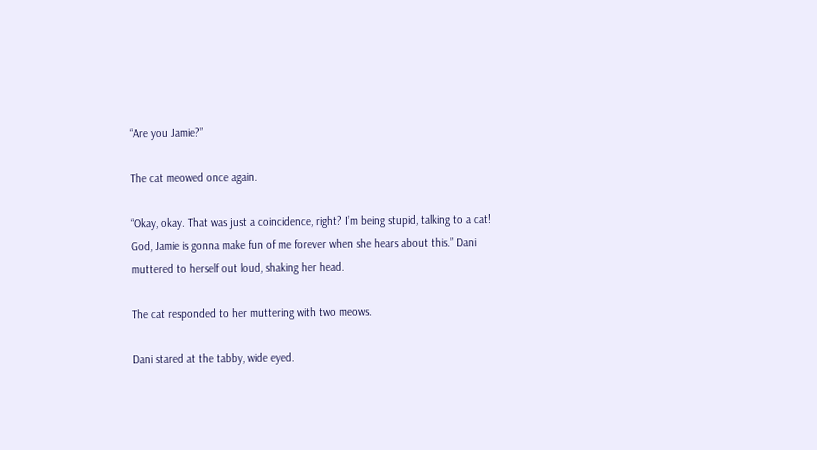“Are you Jamie?”

The cat meowed once again.

“Okay, okay. That was just a coincidence, right? I’m being stupid, talking to a cat! God, Jamie is gonna make fun of me forever when she hears about this.” Dani muttered to herself out loud, shaking her head.

The cat responded to her muttering with two meows.

Dani stared at the tabby, wide eyed.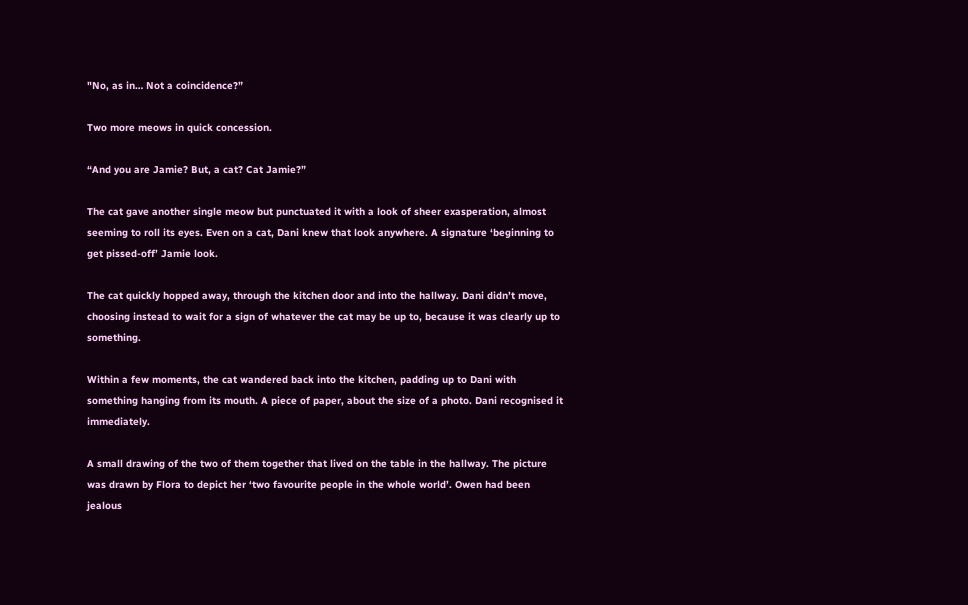"No, as in… Not a coincidence?”

Two more meows in quick concession.

“And you are Jamie? But, a cat? Cat Jamie?”

The cat gave another single meow but punctuated it with a look of sheer exasperation, almost seeming to roll its eyes. Even on a cat, Dani knew that look anywhere. A signature ‘beginning to get pissed-off’ Jamie look.

The cat quickly hopped away, through the kitchen door and into the hallway. Dani didn’t move, choosing instead to wait for a sign of whatever the cat may be up to, because it was clearly up to something.

Within a few moments, the cat wandered back into the kitchen, padding up to Dani with something hanging from its mouth. A piece of paper, about the size of a photo. Dani recognised it immediately.

A small drawing of the two of them together that lived on the table in the hallway. The picture was drawn by Flora to depict her ‘two favourite people in the whole world’. Owen had been jealous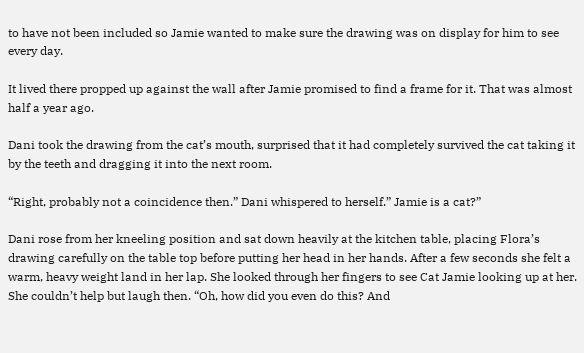to have not been included so Jamie wanted to make sure the drawing was on display for him to see every day.

It lived there propped up against the wall after Jamie promised to find a frame for it. That was almost half a year ago.

Dani took the drawing from the cat’s mouth, surprised that it had completely survived the cat taking it by the teeth and dragging it into the next room.

“Right, probably not a coincidence then.” Dani whispered to herself.” Jamie is a cat?”

Dani rose from her kneeling position and sat down heavily at the kitchen table, placing Flora’s drawing carefully on the table top before putting her head in her hands. After a few seconds she felt a warm, heavy weight land in her lap. She looked through her fingers to see Cat Jamie looking up at her. She couldn’t help but laugh then. “Oh, how did you even do this? And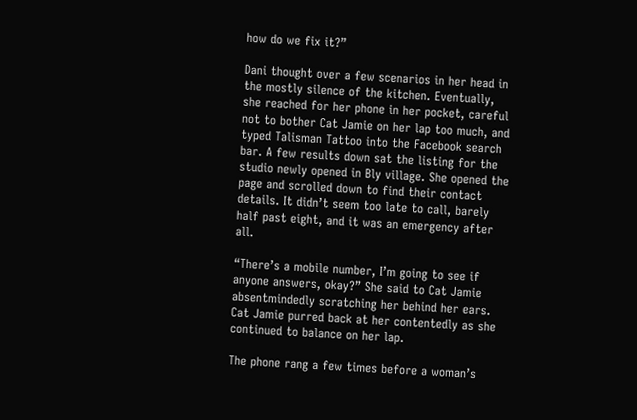how do we fix it?”

Dani thought over a few scenarios in her head in the mostly silence of the kitchen. Eventually, she reached for her phone in her pocket, careful not to bother Cat Jamie on her lap too much, and typed Talisman Tattoo into the Facebook search bar. A few results down sat the listing for the studio newly opened in Bly village. She opened the page and scrolled down to find their contact details. It didn’t seem too late to call, barely half past eight, and it was an emergency after all.

“There’s a mobile number, I’m going to see if anyone answers, okay?” She said to Cat Jamie absentmindedly scratching her behind her ears. Cat Jamie purred back at her contentedly as she continued to balance on her lap.

The phone rang a few times before a woman’s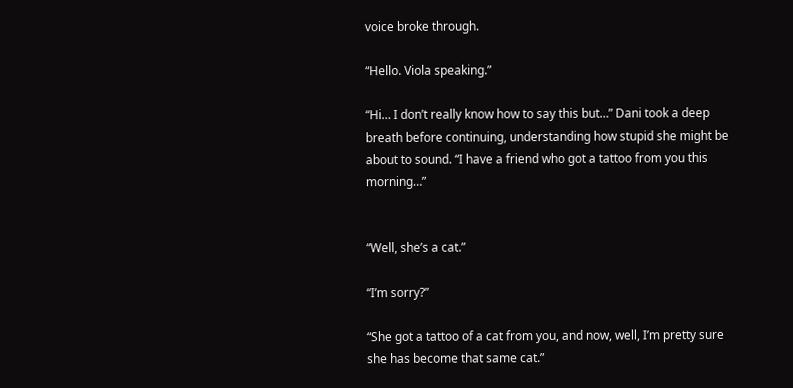voice broke through.

“Hello. Viola speaking.”

“Hi… I don’t really know how to say this but…” Dani took a deep breath before continuing, understanding how stupid she might be about to sound. “I have a friend who got a tattoo from you this morning…”


“Well, she’s a cat.”

“I’m sorry?”

“She got a tattoo of a cat from you, and now, well, I’m pretty sure she has become that same cat.”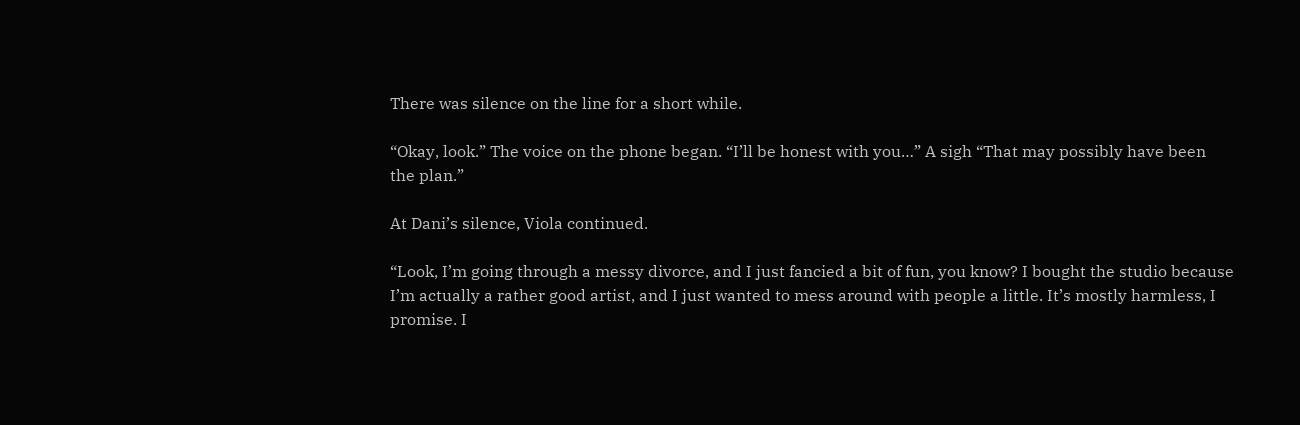There was silence on the line for a short while.

“Okay, look.” The voice on the phone began. “I’ll be honest with you…” A sigh “That may possibly have been the plan.”

At Dani’s silence, Viola continued.

“Look, I’m going through a messy divorce, and I just fancied a bit of fun, you know? I bought the studio because I’m actually a rather good artist, and I just wanted to mess around with people a little. It’s mostly harmless, I promise. I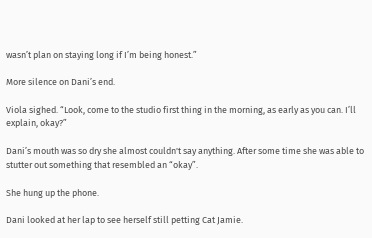wasn’t plan on staying long if I’m being honest.”

More silence on Dani’s end.

Viola sighed. “Look, come to the studio first thing in the morning, as early as you can. I’ll explain, okay?”

Dani’s mouth was so dry she almost couldn't say anything. After some time she was able to stutter out something that resembled an “okay”.

She hung up the phone.

Dani looked at her lap to see herself still petting Cat Jamie.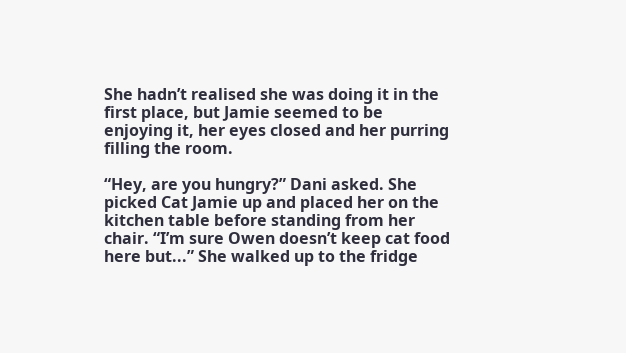She hadn’t realised she was doing it in the first place, but Jamie seemed to be enjoying it, her eyes closed and her purring filling the room.

“Hey, are you hungry?” Dani asked. She picked Cat Jamie up and placed her on the kitchen table before standing from her chair. “I’m sure Owen doesn’t keep cat food here but...” She walked up to the fridge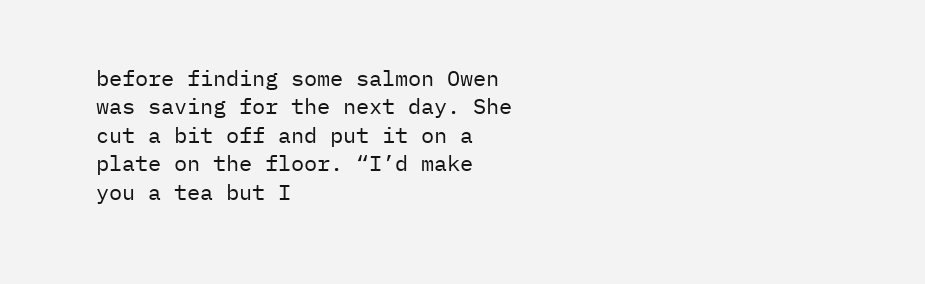before finding some salmon Owen was saving for the next day. She cut a bit off and put it on a plate on the floor. “I’d make you a tea but I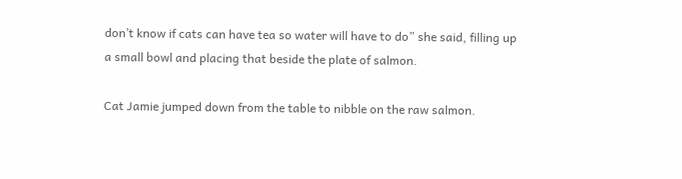don’t know if cats can have tea so water will have to do” she said, filling up a small bowl and placing that beside the plate of salmon.

Cat Jamie jumped down from the table to nibble on the raw salmon.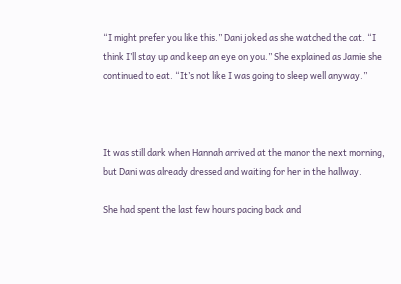“I might prefer you like this.” Dani joked as she watched the cat. “I think I’ll stay up and keep an eye on you.” She explained as Jamie she continued to eat. “It’s not like I was going to sleep well anyway.”



It was still dark when Hannah arrived at the manor the next morning, but Dani was already dressed and waiting for her in the hallway.

She had spent the last few hours pacing back and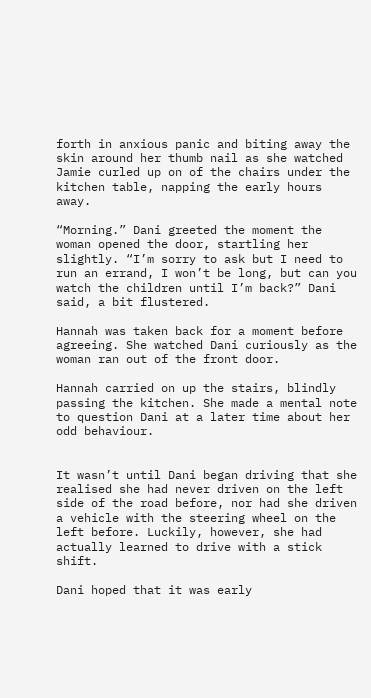forth in anxious panic and biting away the skin around her thumb nail as she watched Jamie curled up on of the chairs under the kitchen table, napping the early hours away.

“Morning.” Dani greeted the moment the woman opened the door, startling her slightly. “I’m sorry to ask but I need to run an errand, I won’t be long, but can you watch the children until I’m back?” Dani said, a bit flustered.

Hannah was taken back for a moment before agreeing. She watched Dani curiously as the woman ran out of the front door.

Hannah carried on up the stairs, blindly passing the kitchen. She made a mental note to question Dani at a later time about her odd behaviour.


It wasn’t until Dani began driving that she realised she had never driven on the left side of the road before, nor had she driven a vehicle with the steering wheel on the left before. Luckily, however, she had actually learned to drive with a stick shift.

Dani hoped that it was early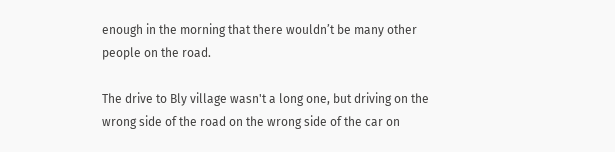enough in the morning that there wouldn’t be many other people on the road.

The drive to Bly village wasn't a long one, but driving on the wrong side of the road on the wrong side of the car on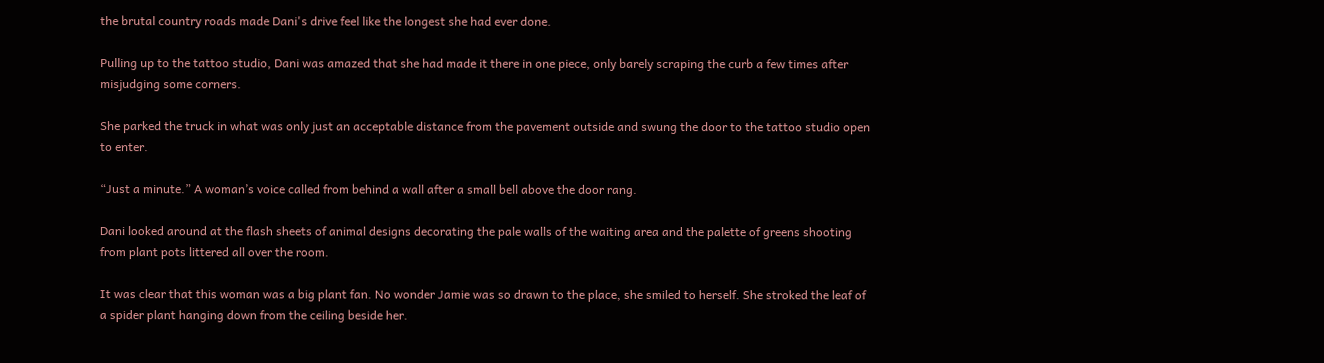the brutal country roads made Dani's drive feel like the longest she had ever done.

Pulling up to the tattoo studio, Dani was amazed that she had made it there in one piece, only barely scraping the curb a few times after misjudging some corners.

She parked the truck in what was only just an acceptable distance from the pavement outside and swung the door to the tattoo studio open to enter.

“Just a minute.” A woman’s voice called from behind a wall after a small bell above the door rang.

Dani looked around at the flash sheets of animal designs decorating the pale walls of the waiting area and the palette of greens shooting from plant pots littered all over the room.

It was clear that this woman was a big plant fan. No wonder Jamie was so drawn to the place, she smiled to herself. She stroked the leaf of a spider plant hanging down from the ceiling beside her.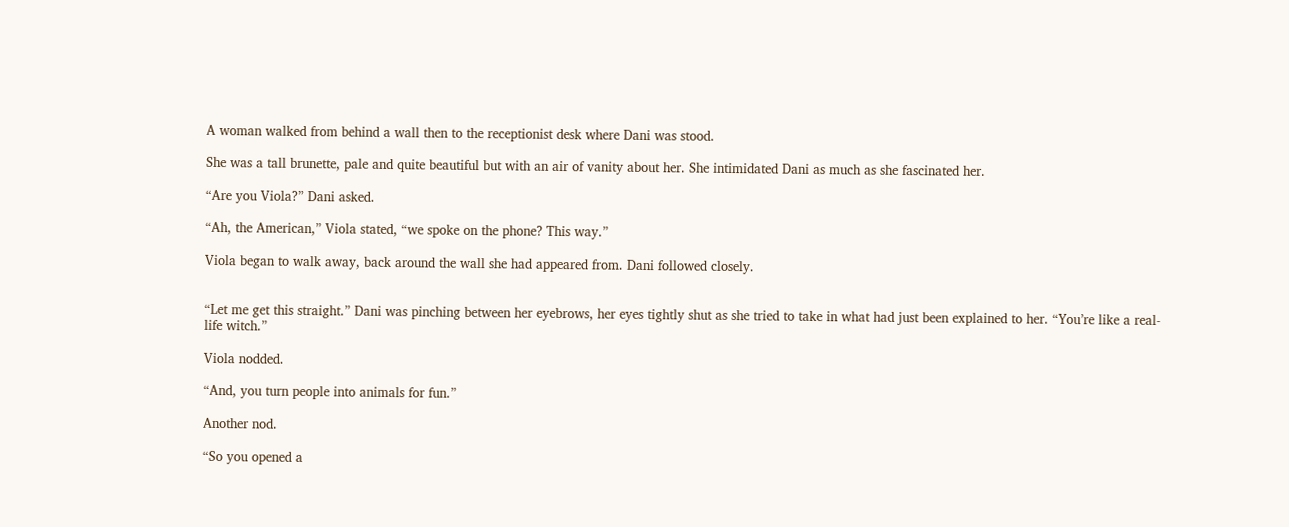A woman walked from behind a wall then to the receptionist desk where Dani was stood.

She was a tall brunette, pale and quite beautiful but with an air of vanity about her. She intimidated Dani as much as she fascinated her.

“Are you Viola?” Dani asked.

“Ah, the American,” Viola stated, “we spoke on the phone? This way.”

Viola began to walk away, back around the wall she had appeared from. Dani followed closely.


“Let me get this straight.” Dani was pinching between her eyebrows, her eyes tightly shut as she tried to take in what had just been explained to her. “You’re like a real-life witch.”

Viola nodded.

“And, you turn people into animals for fun.”

Another nod.

“So you opened a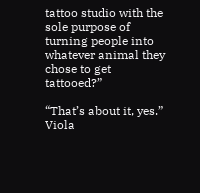tattoo studio with the sole purpose of turning people into whatever animal they chose to get tattooed?”

“That’s about it, yes.” Viola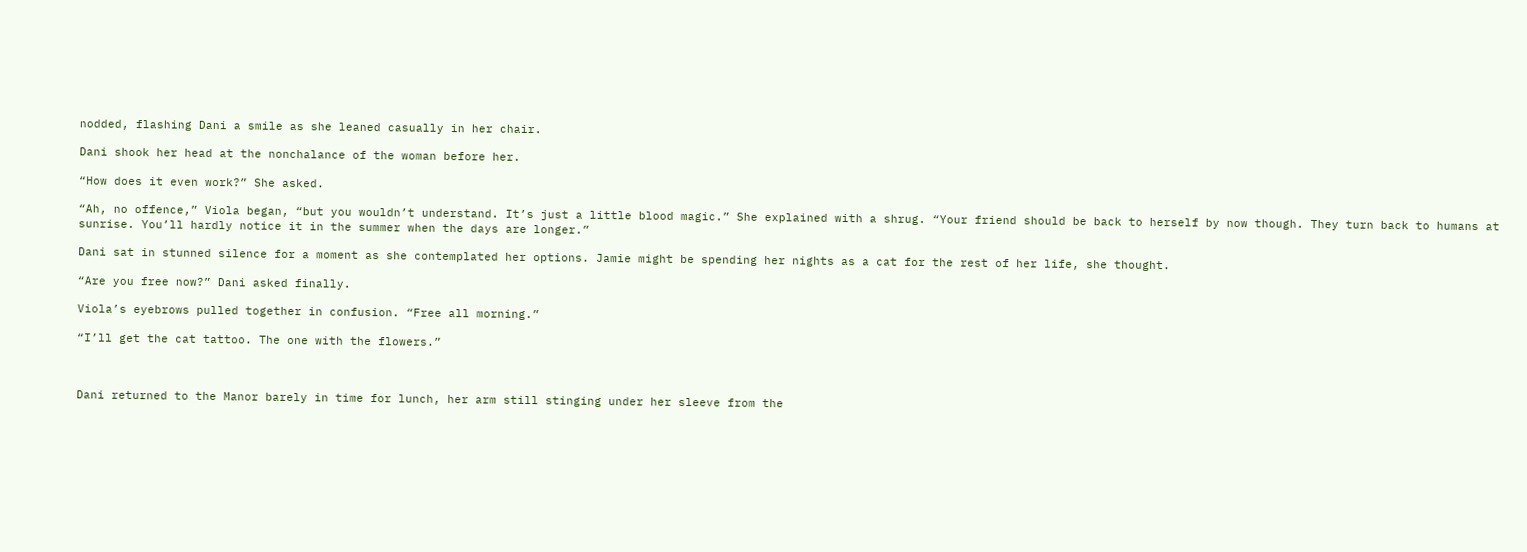nodded, flashing Dani a smile as she leaned casually in her chair.

Dani shook her head at the nonchalance of the woman before her.

“How does it even work?” She asked.

“Ah, no offence,” Viola began, “but you wouldn’t understand. It’s just a little blood magic.” She explained with a shrug. “Your friend should be back to herself by now though. They turn back to humans at sunrise. You’ll hardly notice it in the summer when the days are longer.”

Dani sat in stunned silence for a moment as she contemplated her options. Jamie might be spending her nights as a cat for the rest of her life, she thought.

“Are you free now?” Dani asked finally.

Viola’s eyebrows pulled together in confusion. “Free all morning.”

“I’ll get the cat tattoo. The one with the flowers.”



Dani returned to the Manor barely in time for lunch, her arm still stinging under her sleeve from the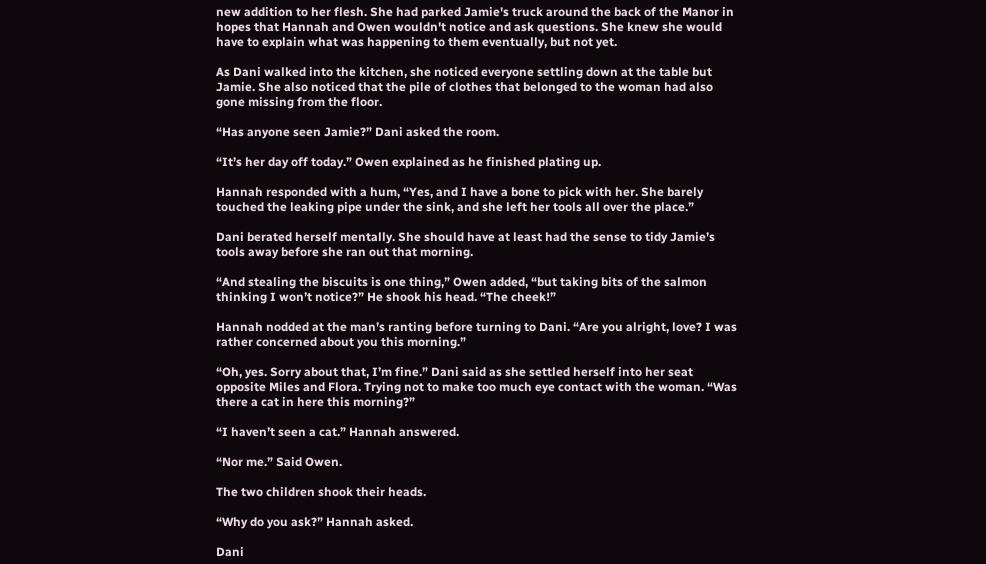new addition to her flesh. She had parked Jamie's truck around the back of the Manor in hopes that Hannah and Owen wouldn't notice and ask questions. She knew she would have to explain what was happening to them eventually, but not yet.

As Dani walked into the kitchen, she noticed everyone settling down at the table but Jamie. She also noticed that the pile of clothes that belonged to the woman had also gone missing from the floor.

“Has anyone seen Jamie?” Dani asked the room.

“It’s her day off today.” Owen explained as he finished plating up.

Hannah responded with a hum, “Yes, and I have a bone to pick with her. She barely touched the leaking pipe under the sink, and she left her tools all over the place.”

Dani berated herself mentally. She should have at least had the sense to tidy Jamie’s tools away before she ran out that morning.

“And stealing the biscuits is one thing,” Owen added, “but taking bits of the salmon thinking I won’t notice?” He shook his head. “The cheek!”

Hannah nodded at the man’s ranting before turning to Dani. “Are you alright, love? I was rather concerned about you this morning.”

“Oh, yes. Sorry about that, I’m fine.” Dani said as she settled herself into her seat opposite Miles and Flora. Trying not to make too much eye contact with the woman. “Was there a cat in here this morning?”

“I haven’t seen a cat.” Hannah answered.

“Nor me.” Said Owen.

The two children shook their heads.

“Why do you ask?” Hannah asked.

Dani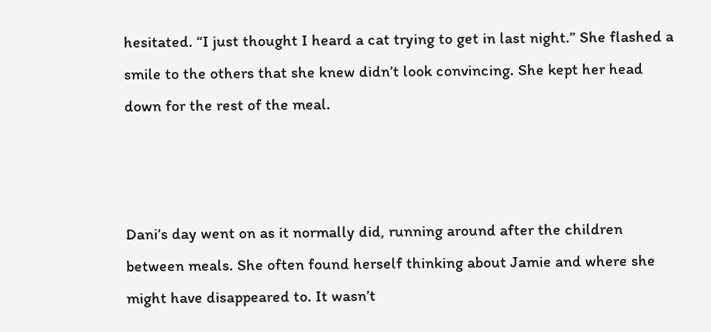hesitated. “I just thought I heard a cat trying to get in last night.” She flashed a smile to the others that she knew didn’t look convincing. She kept her head down for the rest of the meal.



Dani’s day went on as it normally did, running around after the children between meals. She often found herself thinking about Jamie and where she might have disappeared to. It wasn’t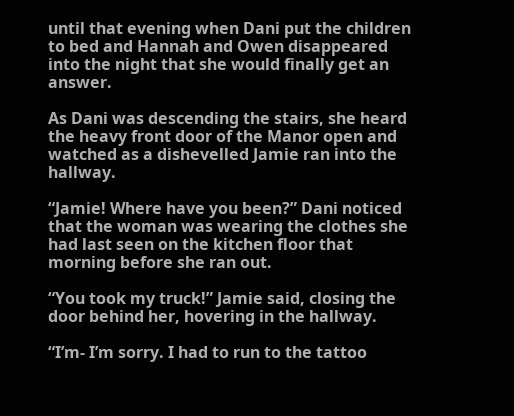until that evening when Dani put the children to bed and Hannah and Owen disappeared into the night that she would finally get an answer.

As Dani was descending the stairs, she heard the heavy front door of the Manor open and watched as a dishevelled Jamie ran into the hallway.

“Jamie! Where have you been?” Dani noticed that the woman was wearing the clothes she had last seen on the kitchen floor that morning before she ran out.

“You took my truck!” Jamie said, closing the door behind her, hovering in the hallway.

“I’m- I’m sorry. I had to run to the tattoo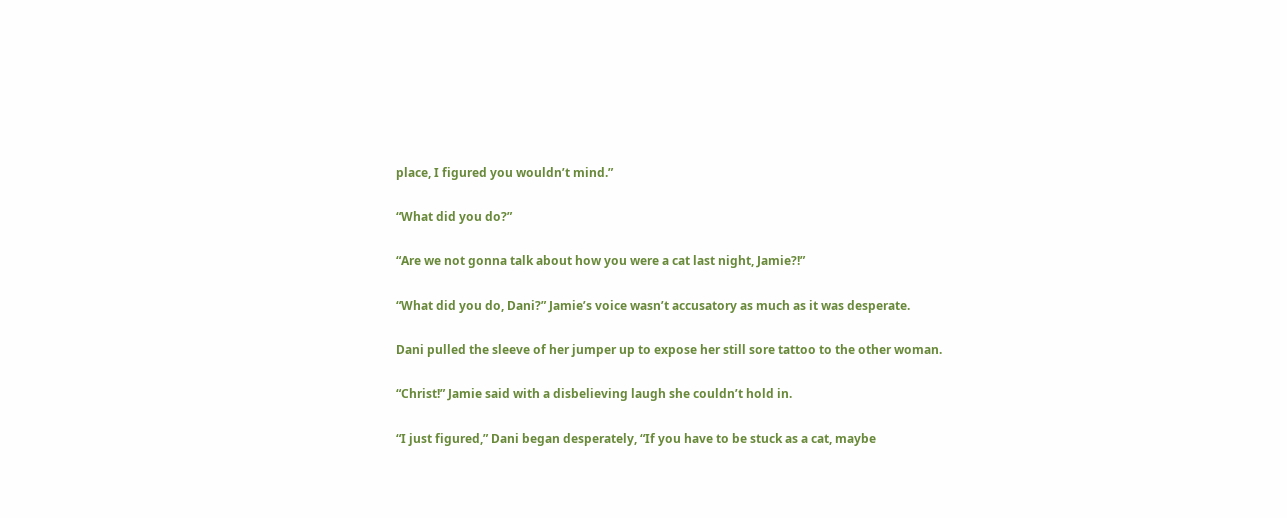place, I figured you wouldn’t mind.”

“What did you do?”

“Are we not gonna talk about how you were a cat last night, Jamie?!”

“What did you do, Dani?” Jamie’s voice wasn’t accusatory as much as it was desperate.

Dani pulled the sleeve of her jumper up to expose her still sore tattoo to the other woman.

“Christ!” Jamie said with a disbelieving laugh she couldn’t hold in.

“I just figured,” Dani began desperately, “If you have to be stuck as a cat, maybe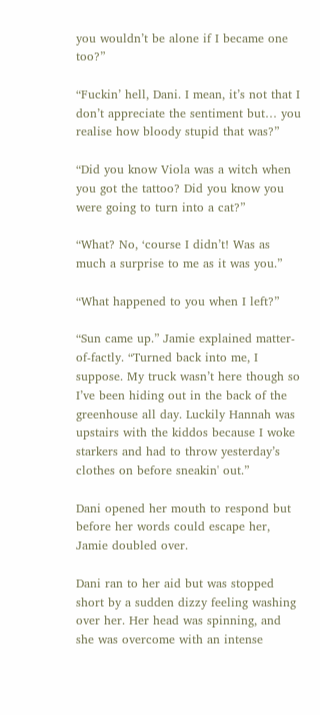you wouldn’t be alone if I became one too?”

“Fuckin’ hell, Dani. I mean, it’s not that I don’t appreciate the sentiment but… you realise how bloody stupid that was?”

“Did you know Viola was a witch when you got the tattoo? Did you know you were going to turn into a cat?”

“What? No, ‘course I didn’t! Was as much a surprise to me as it was you.”

“What happened to you when I left?”

“Sun came up.” Jamie explained matter-of-factly. “Turned back into me, I suppose. My truck wasn’t here though so I’ve been hiding out in the back of the greenhouse all day. Luckily Hannah was upstairs with the kiddos because I woke starkers and had to throw yesterday’s clothes on before sneakin' out.”

Dani opened her mouth to respond but before her words could escape her, Jamie doubled over.

Dani ran to her aid but was stopped short by a sudden dizzy feeling washing over her. Her head was spinning, and she was overcome with an intense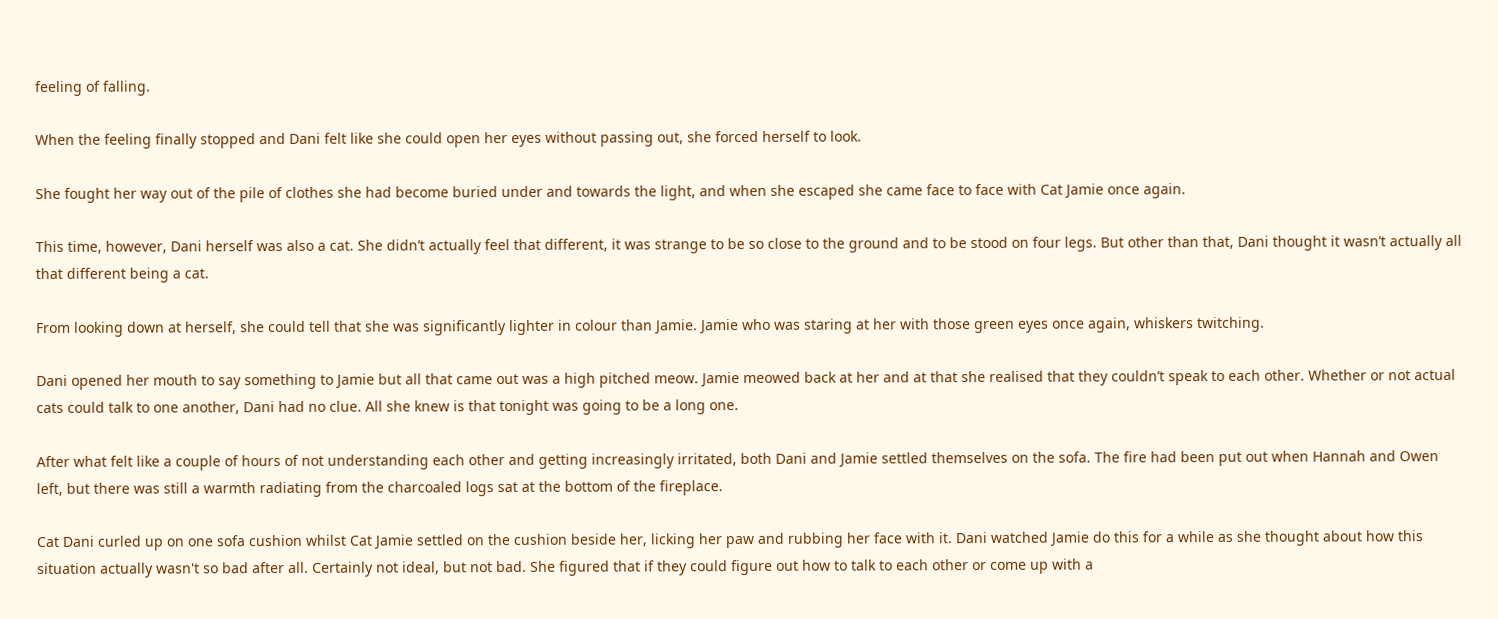feeling of falling.

When the feeling finally stopped and Dani felt like she could open her eyes without passing out, she forced herself to look.

She fought her way out of the pile of clothes she had become buried under and towards the light, and when she escaped she came face to face with Cat Jamie once again.

This time, however, Dani herself was also a cat. She didn’t actually feel that different, it was strange to be so close to the ground and to be stood on four legs. But other than that, Dani thought it wasn’t actually all that different being a cat.

From looking down at herself, she could tell that she was significantly lighter in colour than Jamie. Jamie who was staring at her with those green eyes once again, whiskers twitching.

Dani opened her mouth to say something to Jamie but all that came out was a high pitched meow. Jamie meowed back at her and at that she realised that they couldn’t speak to each other. Whether or not actual cats could talk to one another, Dani had no clue. All she knew is that tonight was going to be a long one.

After what felt like a couple of hours of not understanding each other and getting increasingly irritated, both Dani and Jamie settled themselves on the sofa. The fire had been put out when Hannah and Owen left, but there was still a warmth radiating from the charcoaled logs sat at the bottom of the fireplace.

Cat Dani curled up on one sofa cushion whilst Cat Jamie settled on the cushion beside her, licking her paw and rubbing her face with it. Dani watched Jamie do this for a while as she thought about how this situation actually wasn't so bad after all. Certainly not ideal, but not bad. She figured that if they could figure out how to talk to each other or come up with a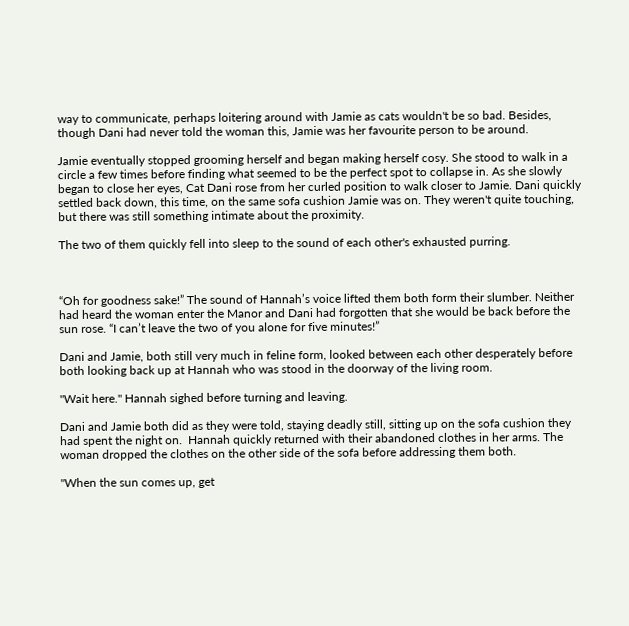way to communicate, perhaps loitering around with Jamie as cats wouldn't be so bad. Besides, though Dani had never told the woman this, Jamie was her favourite person to be around.

Jamie eventually stopped grooming herself and began making herself cosy. She stood to walk in a circle a few times before finding what seemed to be the perfect spot to collapse in. As she slowly began to close her eyes, Cat Dani rose from her curled position to walk closer to Jamie. Dani quickly settled back down, this time, on the same sofa cushion Jamie was on. They weren't quite touching, but there was still something intimate about the proximity.

The two of them quickly fell into sleep to the sound of each other's exhausted purring.



“Oh for goodness sake!” The sound of Hannah’s voice lifted them both form their slumber. Neither had heard the woman enter the Manor and Dani had forgotten that she would be back before the sun rose. “I can’t leave the two of you alone for five minutes!”

Dani and Jamie, both still very much in feline form, looked between each other desperately before both looking back up at Hannah who was stood in the doorway of the living room.

"Wait here." Hannah sighed before turning and leaving.

Dani and Jamie both did as they were told, staying deadly still, sitting up on the sofa cushion they had spent the night on.  Hannah quickly returned with their abandoned clothes in her arms. The woman dropped the clothes on the other side of the sofa before addressing them both.

"When the sun comes up, get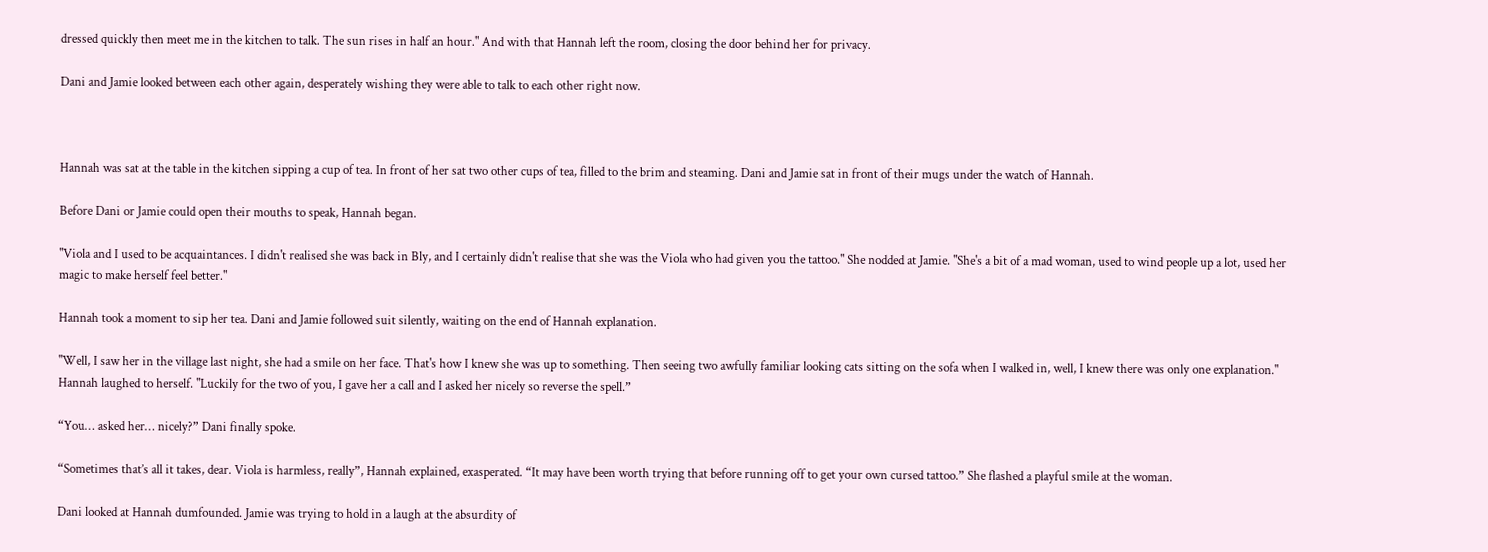dressed quickly then meet me in the kitchen to talk. The sun rises in half an hour." And with that Hannah left the room, closing the door behind her for privacy.

Dani and Jamie looked between each other again, desperately wishing they were able to talk to each other right now.



Hannah was sat at the table in the kitchen sipping a cup of tea. In front of her sat two other cups of tea, filled to the brim and steaming. Dani and Jamie sat in front of their mugs under the watch of Hannah.

Before Dani or Jamie could open their mouths to speak, Hannah began.

"Viola and I used to be acquaintances. I didn't realised she was back in Bly, and I certainly didn't realise that she was the Viola who had given you the tattoo." She nodded at Jamie. "She's a bit of a mad woman, used to wind people up a lot, used her magic to make herself feel better."

Hannah took a moment to sip her tea. Dani and Jamie followed suit silently, waiting on the end of Hannah explanation.

"Well, I saw her in the village last night, she had a smile on her face. That's how I knew she was up to something. Then seeing two awfully familiar looking cats sitting on the sofa when I walked in, well, I knew there was only one explanation." Hannah laughed to herself. "Luckily for the two of you, I gave her a call and I asked her nicely so reverse the spell.”

“You… asked her… nicely?” Dani finally spoke.

“Sometimes that’s all it takes, dear. Viola is harmless, really”, Hannah explained, exasperated. “It may have been worth trying that before running off to get your own cursed tattoo.” She flashed a playful smile at the woman.

Dani looked at Hannah dumfounded. Jamie was trying to hold in a laugh at the absurdity of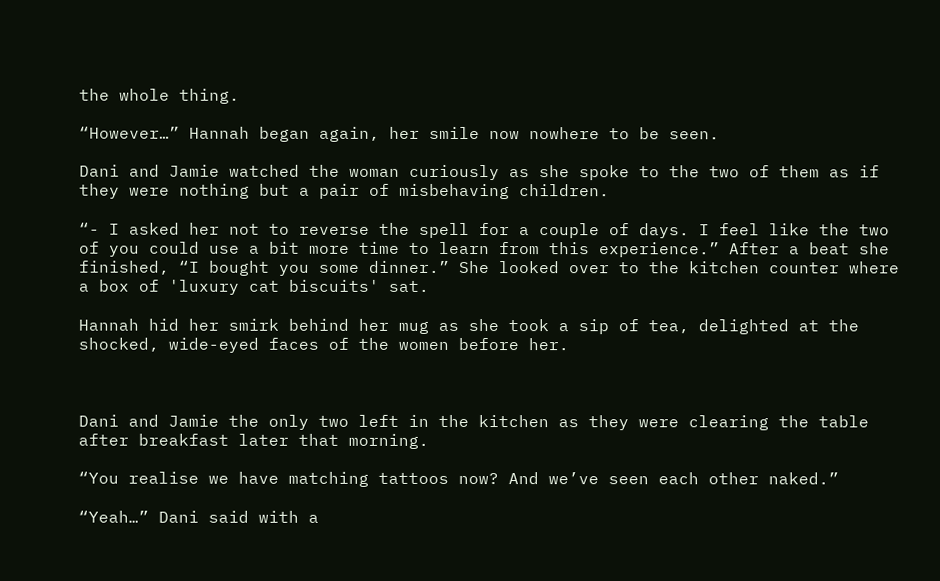the whole thing.

“However…” Hannah began again, her smile now nowhere to be seen.

Dani and Jamie watched the woman curiously as she spoke to the two of them as if they were nothing but a pair of misbehaving children.

“- I asked her not to reverse the spell for a couple of days. I feel like the two of you could use a bit more time to learn from this experience.” After a beat she finished, “I bought you some dinner.” She looked over to the kitchen counter where a box of 'luxury cat biscuits' sat.

Hannah hid her smirk behind her mug as she took a sip of tea, delighted at the shocked, wide-eyed faces of the women before her.



Dani and Jamie the only two left in the kitchen as they were clearing the table after breakfast later that morning.

“You realise we have matching tattoos now? And we’ve seen each other naked.”

“Yeah…” Dani said with a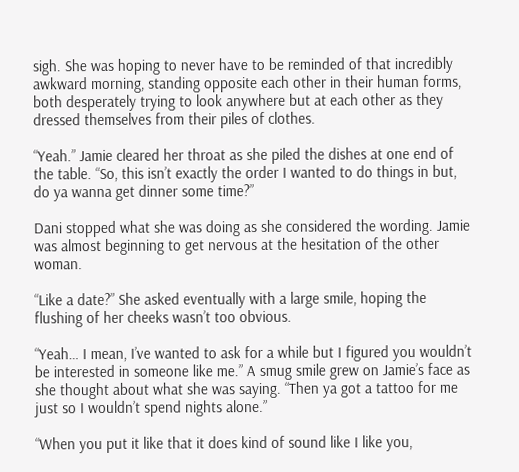sigh. She was hoping to never have to be reminded of that incredibly awkward morning, standing opposite each other in their human forms, both desperately trying to look anywhere but at each other as they dressed themselves from their piles of clothes.

“Yeah.” Jamie cleared her throat as she piled the dishes at one end of the table. “So, this isn’t exactly the order I wanted to do things in but, do ya wanna get dinner some time?”

Dani stopped what she was doing as she considered the wording. Jamie was almost beginning to get nervous at the hesitation of the other woman.

“Like a date?” She asked eventually with a large smile, hoping the flushing of her cheeks wasn’t too obvious.

“Yeah… I mean, I’ve wanted to ask for a while but I figured you wouldn’t be interested in someone like me.” A smug smile grew on Jamie’s face as she thought about what she was saying. “Then ya got a tattoo for me just so I wouldn’t spend nights alone.”

“When you put it like that it does kind of sound like I like you,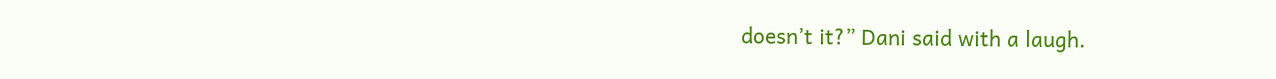doesn’t it?” Dani said with a laugh.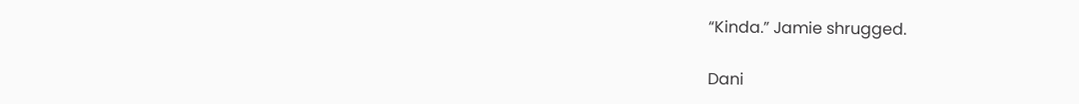“Kinda.” Jamie shrugged.

Dani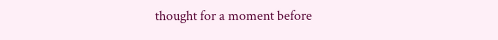thought for a moment before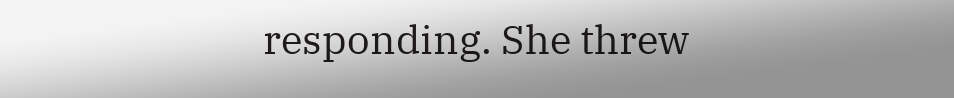responding. She threw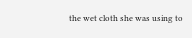the wet cloth she was using to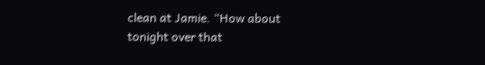clean at Jamie. “How about tonight over that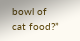bowl of cat food?”